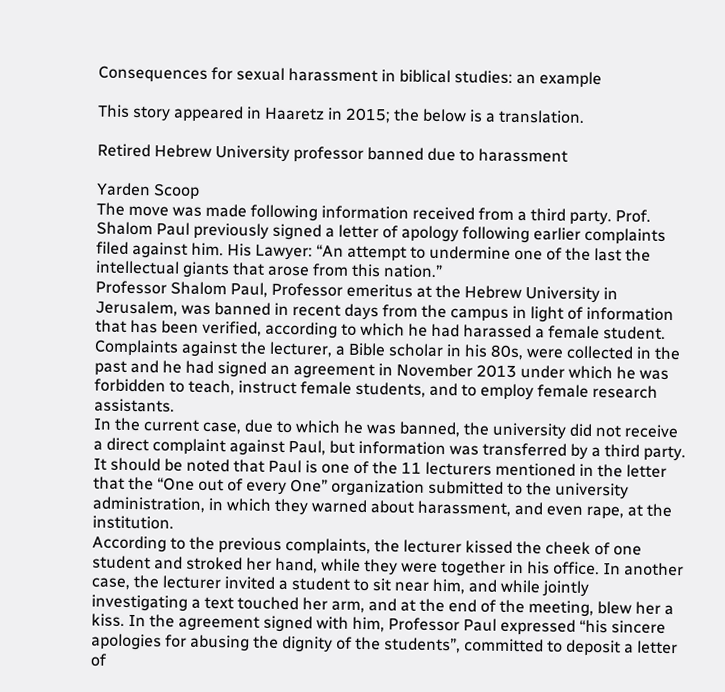Consequences for sexual harassment in biblical studies: an example

This story appeared in Haaretz in 2015; the below is a translation.

Retired Hebrew University professor banned due to harassment

Yarden Scoop
The move was made following information received from a third party. Prof. Shalom Paul previously signed a letter of apology following earlier complaints filed against him. His Lawyer: “An attempt to undermine one of the last the intellectual giants that arose from this nation.”
Professor Shalom Paul, Professor emeritus at the Hebrew University in Jerusalem, was banned in recent days from the campus in light of information that has been verified, according to which he had harassed a female student. Complaints against the lecturer, a Bible scholar in his 80s, were collected in the past and he had signed an agreement in November 2013 under which he was forbidden to teach, instruct female students, and to employ female research assistants.
In the current case, due to which he was banned, the university did not receive a direct complaint against Paul, but information was transferred by a third party. It should be noted that Paul is one of the 11 lecturers mentioned in the letter that the “One out of every One” organization submitted to the university administration, in which they warned about harassment, and even rape, at the institution.
According to the previous complaints, the lecturer kissed the cheek of one student and stroked her hand, while they were together in his office. In another case, the lecturer invited a student to sit near him, and while jointly investigating a text touched her arm, and at the end of the meeting, blew her a kiss. In the agreement signed with him, Professor Paul expressed “his sincere apologies for abusing the dignity of the students”, committed to deposit a letter of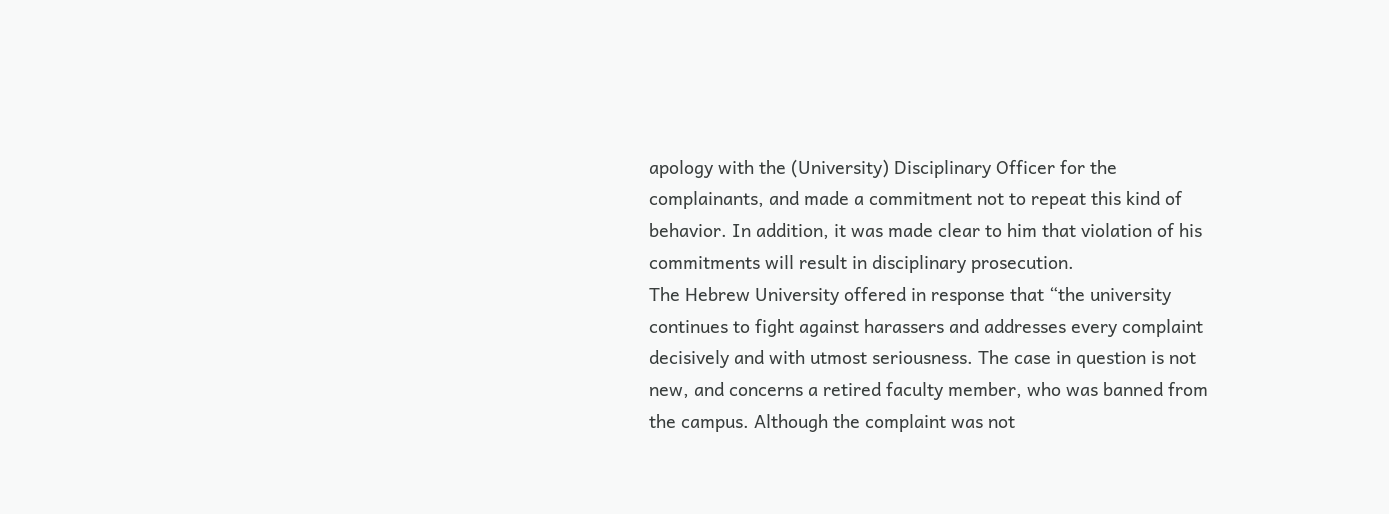apology with the (University) Disciplinary Officer for the complainants, and made a commitment not to repeat this kind of behavior. In addition, it was made clear to him that violation of his commitments will result in disciplinary prosecution.
The Hebrew University offered in response that “the university continues to fight against harassers and addresses every complaint decisively and with utmost seriousness. The case in question is not new, and concerns a retired faculty member, who was banned from the campus. Although the complaint was not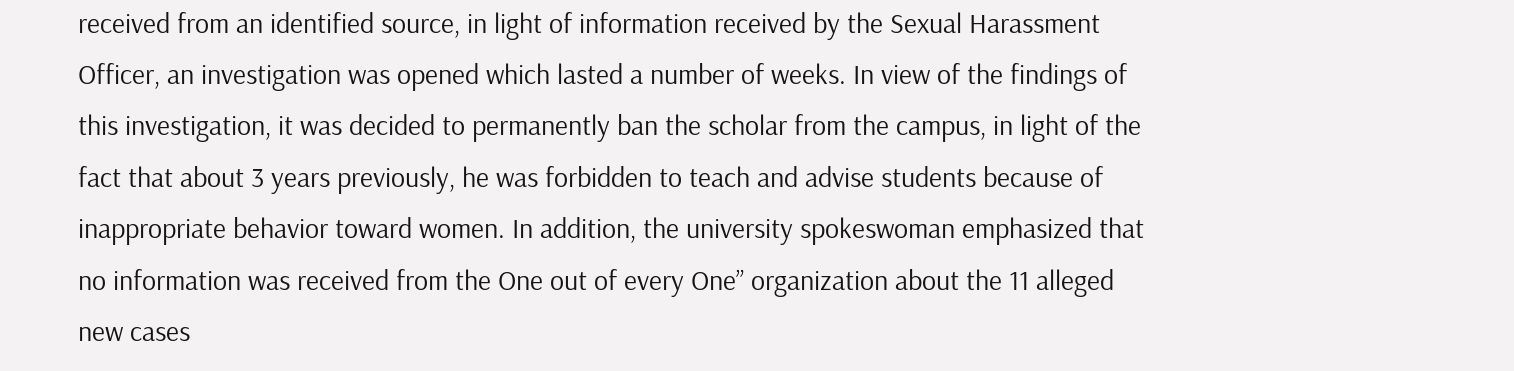received from an identified source, in light of information received by the Sexual Harassment Officer, an investigation was opened which lasted a number of weeks. In view of the findings of this investigation, it was decided to permanently ban the scholar from the campus, in light of the fact that about 3 years previously, he was forbidden to teach and advise students because of inappropriate behavior toward women. In addition, the university spokeswoman emphasized that no information was received from the One out of every One” organization about the 11 alleged new cases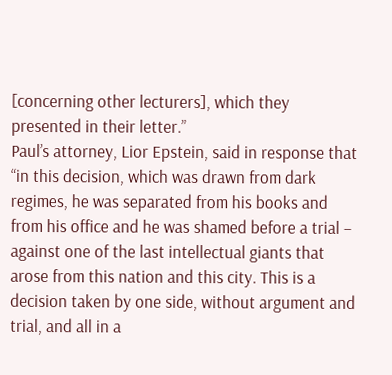[concerning other lecturers], which they presented in their letter.”
Paul’s attorney, Lior Epstein, said in response that “in this decision, which was drawn from dark regimes, he was separated from his books and from his office and he was shamed before a trial – against one of the last intellectual giants that arose from this nation and this city. This is a decision taken by one side, without argument and trial, and all in a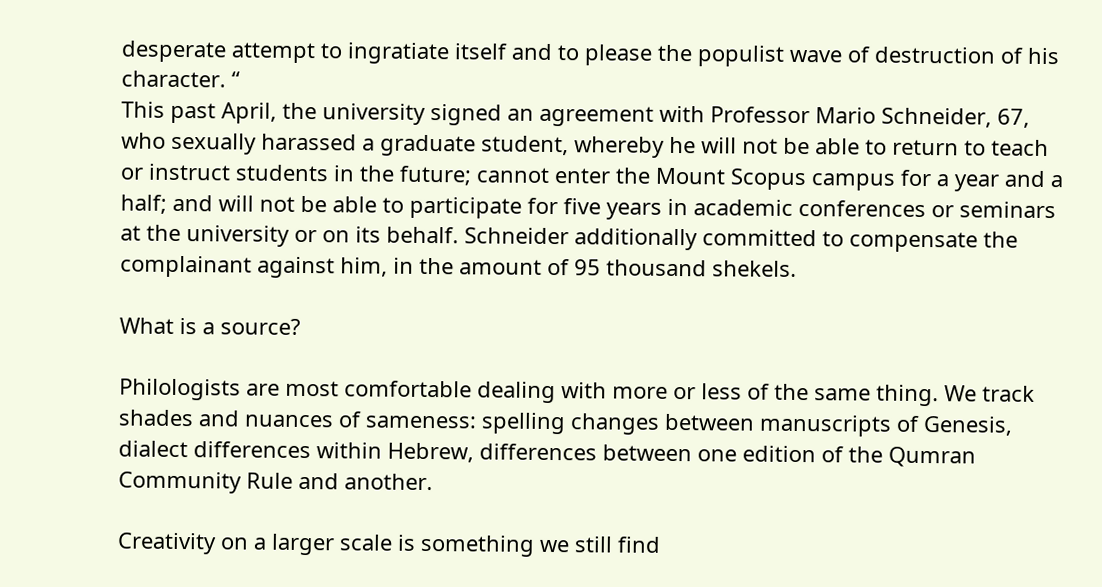desperate attempt to ingratiate itself and to please the populist wave of destruction of his character. “
This past April, the university signed an agreement with Professor Mario Schneider, 67, who sexually harassed a graduate student, whereby he will not be able to return to teach or instruct students in the future; cannot enter the Mount Scopus campus for a year and a half; and will not be able to participate for five years in academic conferences or seminars at the university or on its behalf. Schneider additionally committed to compensate the complainant against him, in the amount of 95 thousand shekels.

What is a source?

Philologists are most comfortable dealing with more or less of the same thing. We track shades and nuances of sameness: spelling changes between manuscripts of Genesis, dialect differences within Hebrew, differences between one edition of the Qumran Community Rule and another.

Creativity on a larger scale is something we still find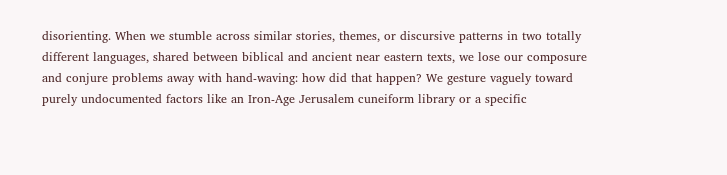disorienting. When we stumble across similar stories, themes, or discursive patterns in two totally different languages, shared between biblical and ancient near eastern texts, we lose our composure and conjure problems away with hand-waving: how did that happen? We gesture vaguely toward purely undocumented factors like an Iron-Age Jerusalem cuneiform library or a specific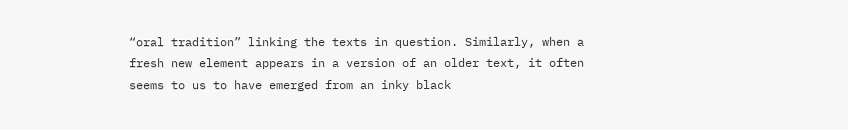“oral tradition” linking the texts in question. Similarly, when a fresh new element appears in a version of an older text, it often seems to us to have emerged from an inky black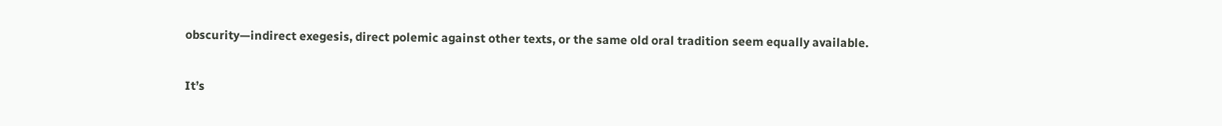obscurity—indirect exegesis, direct polemic against other texts, or the same old oral tradition seem equally available.

It’s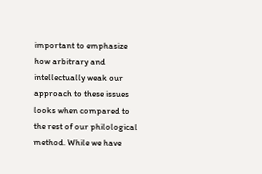important to emphasize how arbitrary and intellectually weak our approach to these issues looks when compared to the rest of our philological method. While we have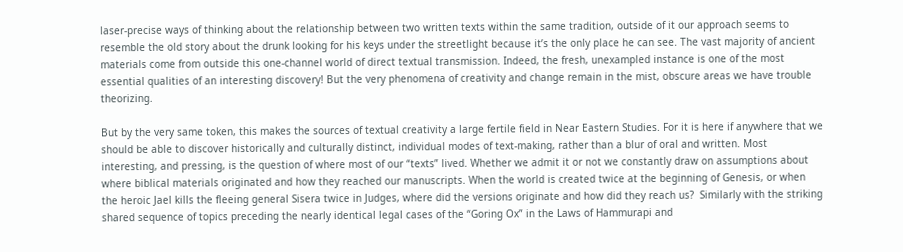laser-precise ways of thinking about the relationship between two written texts within the same tradition, outside of it our approach seems to resemble the old story about the drunk looking for his keys under the streetlight because it’s the only place he can see. The vast majority of ancient materials come from outside this one-channel world of direct textual transmission. Indeed, the fresh, unexampled instance is one of the most essential qualities of an interesting discovery! But the very phenomena of creativity and change remain in the mist, obscure areas we have trouble theorizing.

But by the very same token, this makes the sources of textual creativity a large fertile field in Near Eastern Studies. For it is here if anywhere that we should be able to discover historically and culturally distinct, individual modes of text-making, rather than a blur of oral and written. Most interesting, and pressing, is the question of where most of our “texts” lived. Whether we admit it or not we constantly draw on assumptions about where biblical materials originated and how they reached our manuscripts. When the world is created twice at the beginning of Genesis, or when the heroic Jael kills the fleeing general Sisera twice in Judges, where did the versions originate and how did they reach us?  Similarly with the striking shared sequence of topics preceding the nearly identical legal cases of the “Goring Ox” in the Laws of Hammurapi and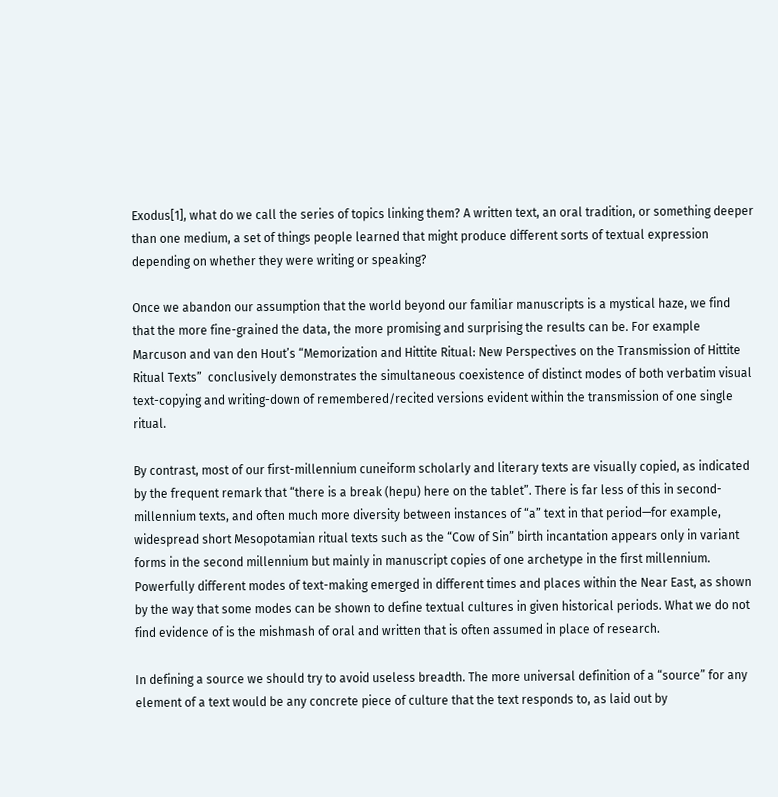Exodus[1], what do we call the series of topics linking them? A written text, an oral tradition, or something deeper than one medium, a set of things people learned that might produce different sorts of textual expression depending on whether they were writing or speaking?

Once we abandon our assumption that the world beyond our familiar manuscripts is a mystical haze, we find that the more fine-grained the data, the more promising and surprising the results can be. For example Marcuson and van den Hout’s “Memorization and Hittite Ritual: New Perspectives on the Transmission of Hittite Ritual Texts”  conclusively demonstrates the simultaneous coexistence of distinct modes of both verbatim visual text-copying and writing-down of remembered/recited versions evident within the transmission of one single ritual.

By contrast, most of our first-millennium cuneiform scholarly and literary texts are visually copied, as indicated by the frequent remark that “there is a break (hepu) here on the tablet”. There is far less of this in second-millennium texts, and often much more diversity between instances of “a” text in that period—for example, widespread short Mesopotamian ritual texts such as the “Cow of Sin” birth incantation appears only in variant forms in the second millennium but mainly in manuscript copies of one archetype in the first millennium. Powerfully different modes of text-making emerged in different times and places within the Near East, as shown by the way that some modes can be shown to define textual cultures in given historical periods. What we do not find evidence of is the mishmash of oral and written that is often assumed in place of research.

In defining a source we should try to avoid useless breadth. The more universal definition of a “source” for any element of a text would be any concrete piece of culture that the text responds to, as laid out by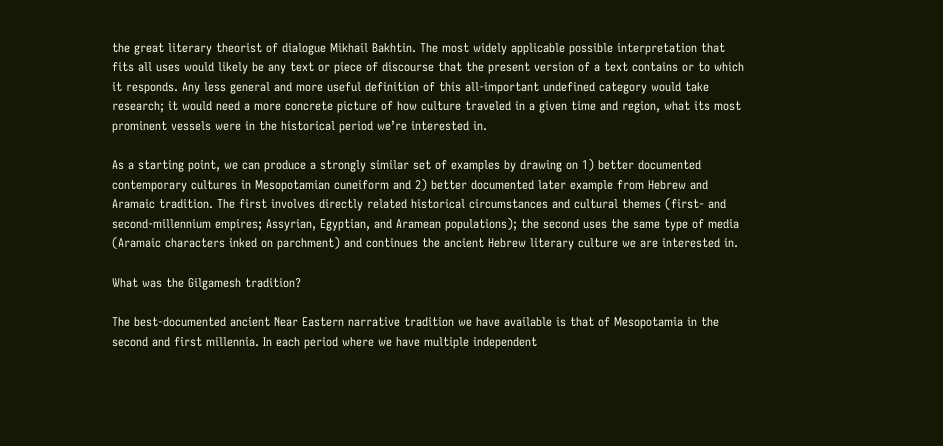the great literary theorist of dialogue Mikhail Bakhtin. The most widely applicable possible interpretation that fits all uses would likely be any text or piece of discourse that the present version of a text contains or to which it responds. Any less general and more useful definition of this all-important undefined category would take research; it would need a more concrete picture of how culture traveled in a given time and region, what its most prominent vessels were in the historical period we’re interested in.

As a starting point, we can produce a strongly similar set of examples by drawing on 1) better documented contemporary cultures in Mesopotamian cuneiform and 2) better documented later example from Hebrew and Aramaic tradition. The first involves directly related historical circumstances and cultural themes (first- and second-millennium empires; Assyrian, Egyptian, and Aramean populations); the second uses the same type of media (Aramaic characters inked on parchment) and continues the ancient Hebrew literary culture we are interested in.

What was the Gilgamesh tradition?

The best-documented ancient Near Eastern narrative tradition we have available is that of Mesopotamia in the second and first millennia. In each period where we have multiple independent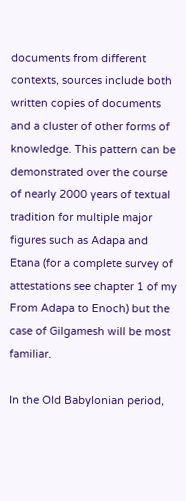documents from different contexts, sources include both written copies of documents and a cluster of other forms of knowledge. This pattern can be demonstrated over the course of nearly 2000 years of textual tradition for multiple major figures such as Adapa and Etana (for a complete survey of attestations see chapter 1 of my From Adapa to Enoch) but the case of Gilgamesh will be most familiar.

In the Old Babylonian period,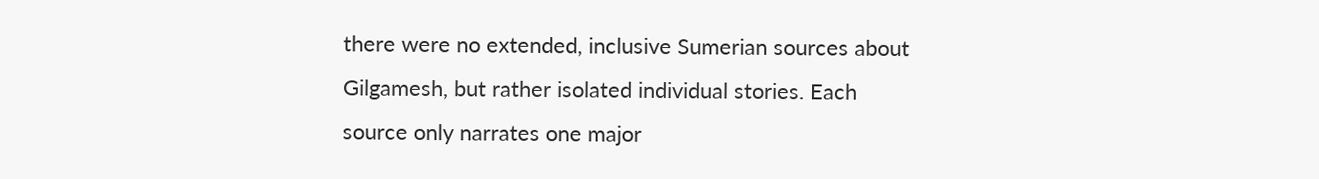there were no extended, inclusive Sumerian sources about Gilgamesh, but rather isolated individual stories. Each source only narrates one major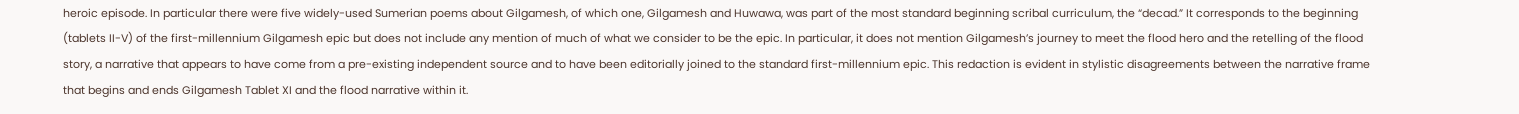heroic episode. In particular there were five widely-used Sumerian poems about Gilgamesh, of which one, Gilgamesh and Huwawa, was part of the most standard beginning scribal curriculum, the “decad.” It corresponds to the beginning (tablets II-V) of the first-millennium Gilgamesh epic but does not include any mention of much of what we consider to be the epic. In particular, it does not mention Gilgamesh’s journey to meet the flood hero and the retelling of the flood story, a narrative that appears to have come from a pre-existing independent source and to have been editorially joined to the standard first-millennium epic. This redaction is evident in stylistic disagreements between the narrative frame that begins and ends Gilgamesh Tablet XI and the flood narrative within it.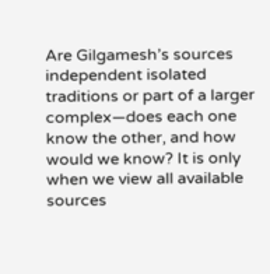Are Gilgamesh’s sources independent isolated traditions or part of a larger complex—does each one know the other, and how would we know? It is only when we view all available sources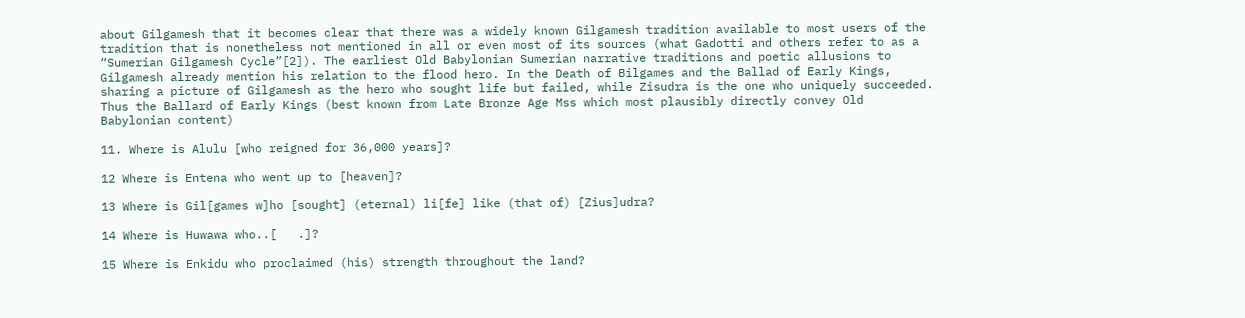about Gilgamesh that it becomes clear that there was a widely known Gilgamesh tradition available to most users of the tradition that is nonetheless not mentioned in all or even most of its sources (what Gadotti and others refer to as a “Sumerian Gilgamesh Cycle”[2]). The earliest Old Babylonian Sumerian narrative traditions and poetic allusions to Gilgamesh already mention his relation to the flood hero. In the Death of Bilgames and the Ballad of Early Kings, sharing a picture of Gilgamesh as the hero who sought life but failed, while Zisudra is the one who uniquely succeeded. Thus the Ballard of Early Kings (best known from Late Bronze Age Mss which most plausibly directly convey Old Babylonian content)

11. Where is Alulu [who reigned for 36,000 years]?

12 Where is Entena who went up to [heaven]?

13 Where is Gil[games w]ho [sought] (eternal) li[fe] like (that of) [Zius]udra?

14 Where is Huwawa who..[   .]?

15 Where is Enkidu who proclaimed (his) strength throughout the land?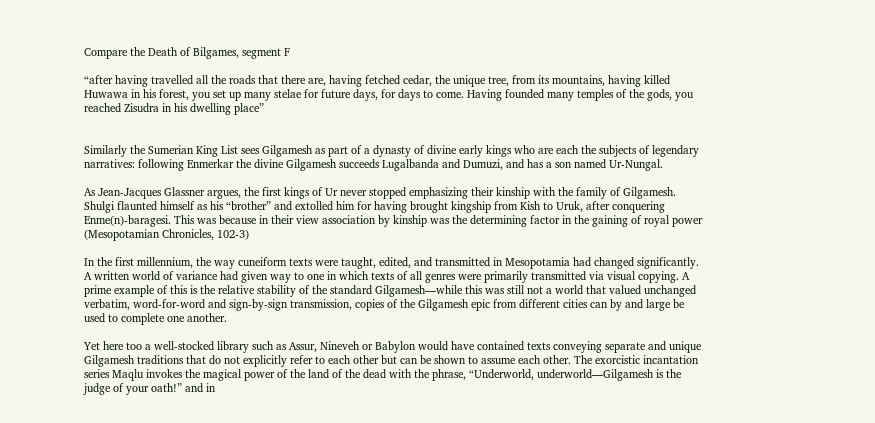Compare the Death of Bilgames, segment F

“after having travelled all the roads that there are, having fetched cedar, the unique tree, from its mountains, having killed Huwawa in his forest, you set up many stelae for future days, for days to come. Having founded many temples of the gods, you reached Zisudra in his dwelling place”


Similarly the Sumerian King List sees Gilgamesh as part of a dynasty of divine early kings who are each the subjects of legendary narratives: following Enmerkar the divine Gilgamesh succeeds Lugalbanda and Dumuzi, and has a son named Ur-Nungal.

As Jean-Jacques Glassner argues, the first kings of Ur never stopped emphasizing their kinship with the family of Gilgamesh. Shulgi flaunted himself as his “brother” and extolled him for having brought kingship from Kish to Uruk, after conquering Enme(n)-baragesi. This was because in their view association by kinship was the determining factor in the gaining of royal power  (Mesopotamian Chronicles, 102-3)

In the first millennium, the way cuneiform texts were taught, edited, and transmitted in Mesopotamia had changed significantly. A written world of variance had given way to one in which texts of all genres were primarily transmitted via visual copying. A prime example of this is the relative stability of the standard Gilgamesh—while this was still not a world that valued unchanged verbatim, word-for-word and sign-by-sign transmission, copies of the Gilgamesh epic from different cities can by and large be used to complete one another.

Yet here too a well-stocked library such as Assur, Nineveh or Babylon would have contained texts conveying separate and unique Gilgamesh traditions that do not explicitly refer to each other but can be shown to assume each other. The exorcistic incantation series Maqlu invokes the magical power of the land of the dead with the phrase, “Underworld, underworld—Gilgamesh is the judge of your oath!” and in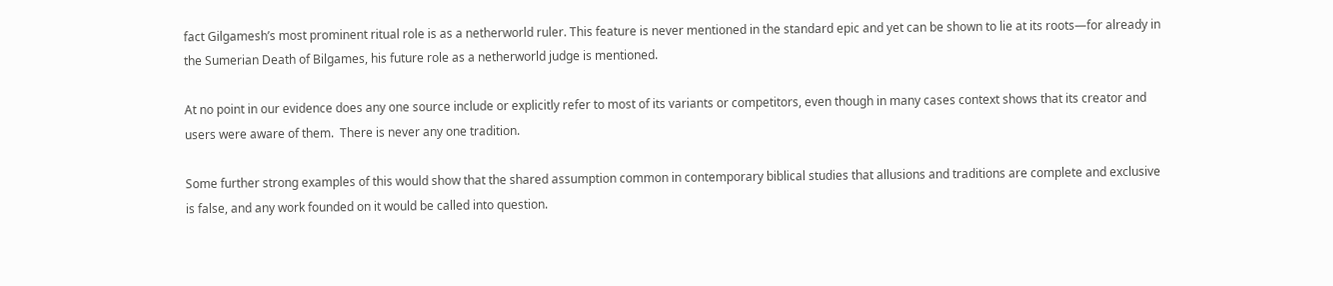fact Gilgamesh’s most prominent ritual role is as a netherworld ruler. This feature is never mentioned in the standard epic and yet can be shown to lie at its roots—for already in the Sumerian Death of Bilgames, his future role as a netherworld judge is mentioned.

At no point in our evidence does any one source include or explicitly refer to most of its variants or competitors, even though in many cases context shows that its creator and users were aware of them.  There is never any one tradition.

Some further strong examples of this would show that the shared assumption common in contemporary biblical studies that allusions and traditions are complete and exclusive is false, and any work founded on it would be called into question.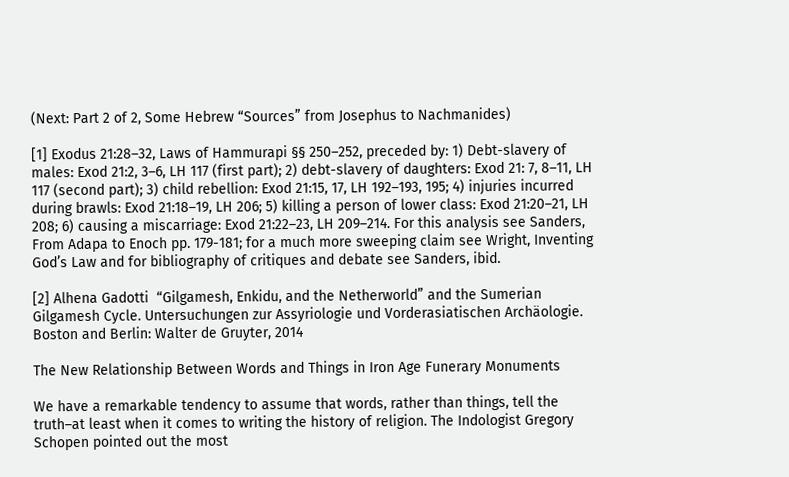(Next: Part 2 of 2, Some Hebrew “Sources” from Josephus to Nachmanides)

[1] Exodus 21:28–32, Laws of Hammurapi §§ 250–252, preceded by: 1) Debt-slavery of males: Exod 21:2, 3–6, LH 117 (first part); 2) debt-slavery of daughters: Exod 21: 7, 8–11, LH 117 (second part); 3) child rebellion: Exod 21:15, 17, LH 192–193, 195; 4) injuries incurred during brawls: Exod 21:18–19, LH 206; 5) killing a person of lower class: Exod 21:20–21, LH 208; 6) causing a miscarriage: Exod 21:22–23, LH 209–214. For this analysis see Sanders, From Adapa to Enoch pp. 179-181; for a much more sweeping claim see Wright, Inventing God’s Law and for bibliography of critiques and debate see Sanders, ibid.

[2] Alhena Gadotti  “Gilgamesh, Enkidu, and the Netherworld” and the Sumerian Gilgamesh Cycle. Untersuchungen zur Assyriologie und Vorderasiatischen Archäologie. Boston and Berlin: Walter de Gruyter, 2014

The New Relationship Between Words and Things in Iron Age Funerary Monuments

We have a remarkable tendency to assume that words, rather than things, tell the truth–at least when it comes to writing the history of religion. The Indologist Gregory Schopen pointed out the most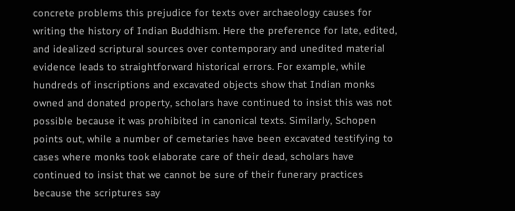concrete problems this prejudice for texts over archaeology causes for writing the history of Indian Buddhism. Here the preference for late, edited, and idealized scriptural sources over contemporary and unedited material evidence leads to straightforward historical errors. For example, while hundreds of inscriptions and excavated objects show that Indian monks owned and donated property, scholars have continued to insist this was not possible because it was prohibited in canonical texts. Similarly, Schopen points out, while a number of cemetaries have been excavated testifying to cases where monks took elaborate care of their dead, scholars have continued to insist that we cannot be sure of their funerary practices because the scriptures say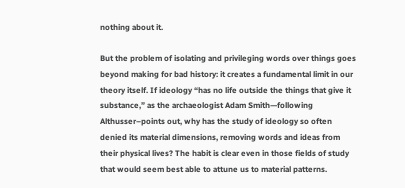nothing about it.

But the problem of isolating and privileging words over things goes beyond making for bad history: it creates a fundamental limit in our theory itself. If ideology “has no life outside the things that give it substance,” as the archaeologist Adam Smith—following Althusser–points out, why has the study of ideology so often denied its material dimensions, removing words and ideas from their physical lives? The habit is clear even in those fields of study that would seem best able to attune us to material patterns.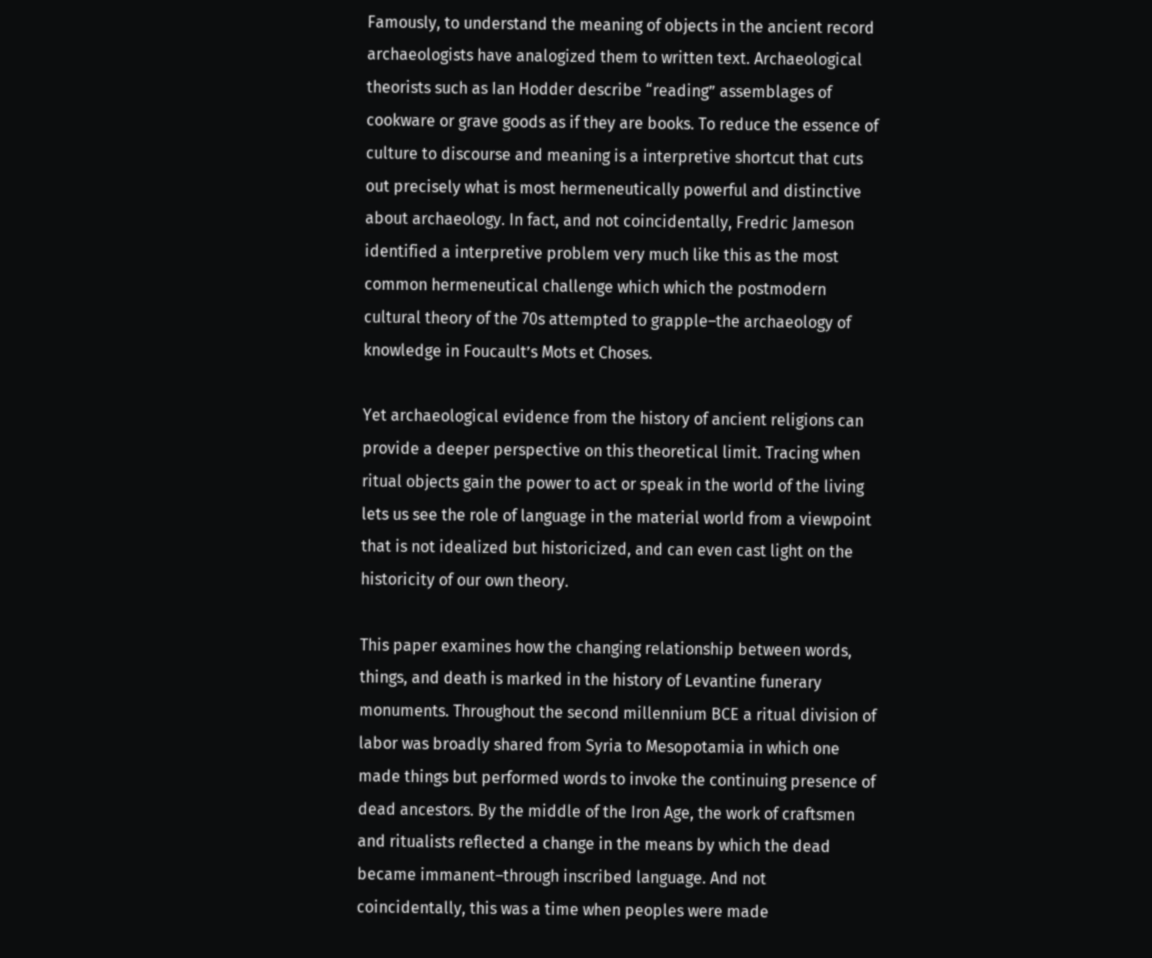Famously, to understand the meaning of objects in the ancient record archaeologists have analogized them to written text. Archaeological theorists such as Ian Hodder describe “reading” assemblages of cookware or grave goods as if they are books. To reduce the essence of culture to discourse and meaning is a interpretive shortcut that cuts out precisely what is most hermeneutically powerful and distinctive about archaeology. In fact, and not coincidentally, Fredric Jameson identified a interpretive problem very much like this as the most common hermeneutical challenge which which the postmodern cultural theory of the 70s attempted to grapple–the archaeology of knowledge in Foucault’s Mots et Choses.

Yet archaeological evidence from the history of ancient religions can provide a deeper perspective on this theoretical limit. Tracing when ritual objects gain the power to act or speak in the world of the living lets us see the role of language in the material world from a viewpoint that is not idealized but historicized, and can even cast light on the historicity of our own theory.

This paper examines how the changing relationship between words, things, and death is marked in the history of Levantine funerary monuments. Throughout the second millennium BCE a ritual division of labor was broadly shared from Syria to Mesopotamia in which one made things but performed words to invoke the continuing presence of dead ancestors. By the middle of the Iron Age, the work of craftsmen and ritualists reflected a change in the means by which the dead became immanent–through inscribed language. And not coincidentally, this was a time when peoples were made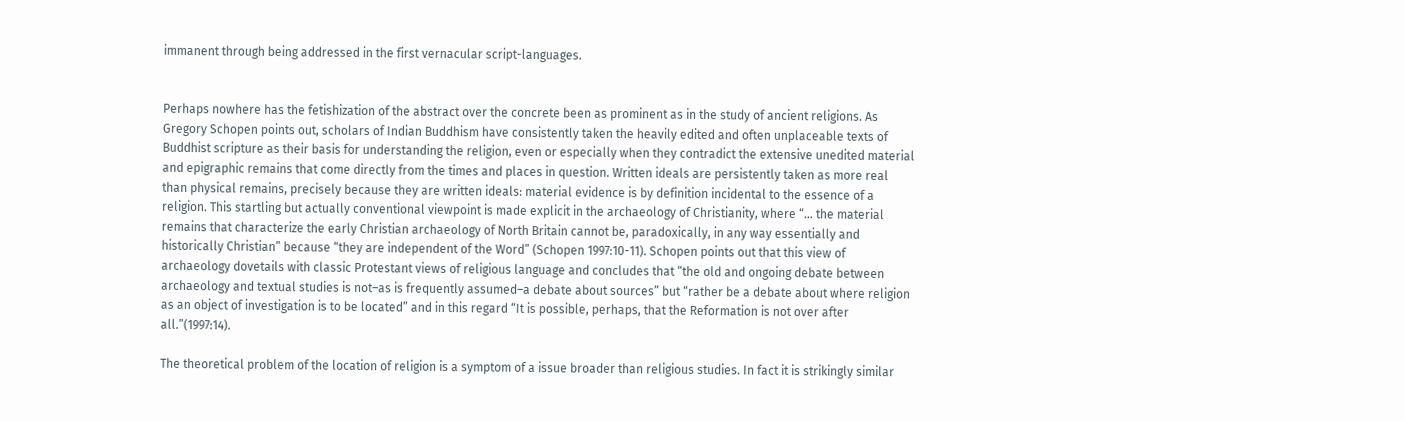immanent through being addressed in the first vernacular script-languages.


Perhaps nowhere has the fetishization of the abstract over the concrete been as prominent as in the study of ancient religions. As Gregory Schopen points out, scholars of Indian Buddhism have consistently taken the heavily edited and often unplaceable texts of Buddhist scripture as their basis for understanding the religion, even or especially when they contradict the extensive unedited material and epigraphic remains that come directly from the times and places in question. Written ideals are persistently taken as more real than physical remains, precisely because they are written ideals: material evidence is by definition incidental to the essence of a religion. This startling but actually conventional viewpoint is made explicit in the archaeology of Christianity, where “… the material remains that characterize the early Christian archaeology of North Britain cannot be, paradoxically, in any way essentially and historically Christian” because “they are independent of the Word” (Schopen 1997:10-11). Schopen points out that this view of archaeology dovetails with classic Protestant views of religious language and concludes that “the old and ongoing debate between archaeology and textual studies is not–as is frequently assumed–a debate about sources” but “rather be a debate about where religion as an object of investigation is to be located” and in this regard “It is possible, perhaps, that the Reformation is not over after all.”(1997:14).

The theoretical problem of the location of religion is a symptom of a issue broader than religious studies. In fact it is strikingly similar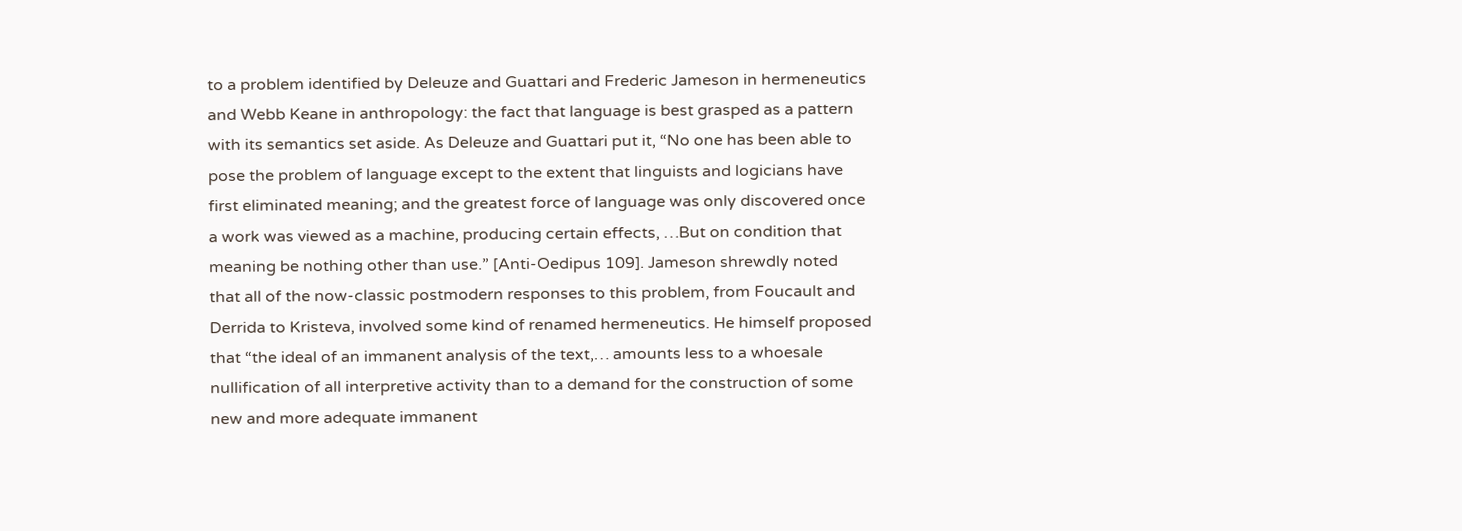to a problem identified by Deleuze and Guattari and Frederic Jameson in hermeneutics and Webb Keane in anthropology: the fact that language is best grasped as a pattern with its semantics set aside. As Deleuze and Guattari put it, “No one has been able to pose the problem of language except to the extent that linguists and logicians have first eliminated meaning; and the greatest force of language was only discovered once a work was viewed as a machine, producing certain effects, …But on condition that meaning be nothing other than use.” [Anti-Oedipus 109]. Jameson shrewdly noted that all of the now-classic postmodern responses to this problem, from Foucault and Derrida to Kristeva, involved some kind of renamed hermeneutics. He himself proposed that “the ideal of an immanent analysis of the text,… amounts less to a whoesale nullification of all interpretive activity than to a demand for the construction of some new and more adequate immanent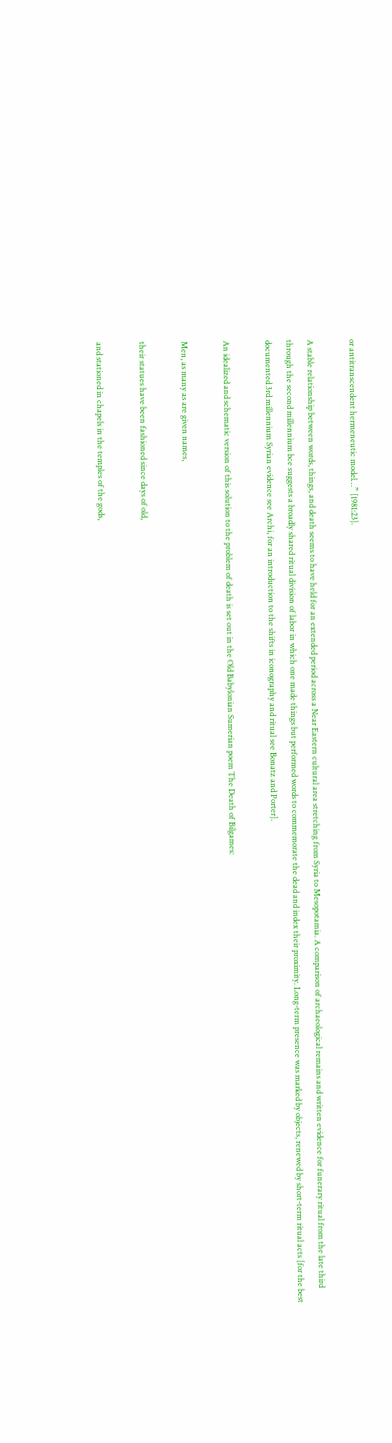or antitranscendent hermeneutic model…” [1981:23].

A stable relationship between words, things, and death seems to have held for an extended period across a Near Eastern cultural area stretching from Syria to Mesopotamia. A comparison of archaeological remains and written evidence for funerary ritual from the late third through the second millennium bce suggests a broadly shared ritual division of labor in which one made things but performed words to commemorate the dead and index their proximity. Long-term presence was marked by objects, renewed by short-term ritual acts [for the best documented 3rd millennium Syrian evidence see Archi, for an introduction to the shifts in iconography and ritual see Bonatz and Porter].

An idealized and schematic version of this solution to the problem of death is set out in the Old Babylonian Sumerian poem The Death of Bilgames:

Men, as many as are given names,

their statues have been fashioned since days of old,

and stationed in chapels in the temples of the gods,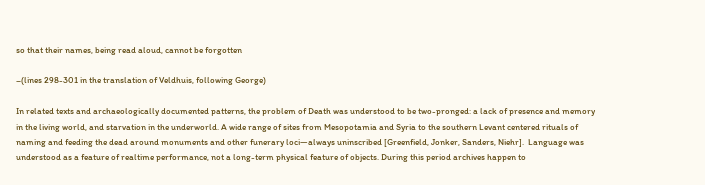so that their names, being read aloud, cannot be forgotten

–(lines 298-301 in the translation of Veldhuis, following George)

In related texts and archaeologically documented patterns, the problem of Death was understood to be two-pronged: a lack of presence and memory in the living world, and starvation in the underworld. A wide range of sites from Mesopotamia and Syria to the southern Levant centered rituals of naming and feeding the dead around monuments and other funerary loci—always uninscribed [Greenfield, Jonker, Sanders, Niehr].  Language was understood as a feature of realtime performance, not a long-term physical feature of objects. During this period archives happen to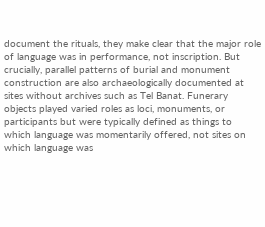document the rituals, they make clear that the major role of language was in performance, not inscription. But crucially, parallel patterns of burial and monument construction are also archaeologically documented at sites without archives such as Tel Banat. Funerary objects played varied roles as loci, monuments, or participants but were typically defined as things to which language was momentarily offered, not sites on which language was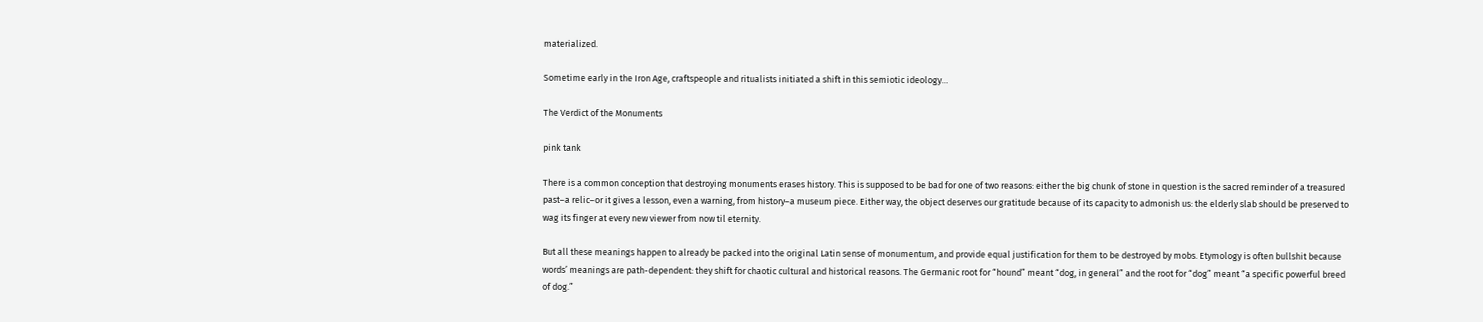materialized.

Sometime early in the Iron Age, craftspeople and ritualists initiated a shift in this semiotic ideology…

The Verdict of the Monuments

pink tank

There is a common conception that destroying monuments erases history. This is supposed to be bad for one of two reasons: either the big chunk of stone in question is the sacred reminder of a treasured past–a relic–or it gives a lesson, even a warning, from history–a museum piece. Either way, the object deserves our gratitude because of its capacity to admonish us: the elderly slab should be preserved to wag its finger at every new viewer from now til eternity.

But all these meanings happen to already be packed into the original Latin sense of monumentum, and provide equal justification for them to be destroyed by mobs. Etymology is often bullshit because words’ meanings are path-dependent: they shift for chaotic cultural and historical reasons. The Germanic root for “hound” meant “dog, in general” and the root for “dog” meant “a specific powerful breed of dog.”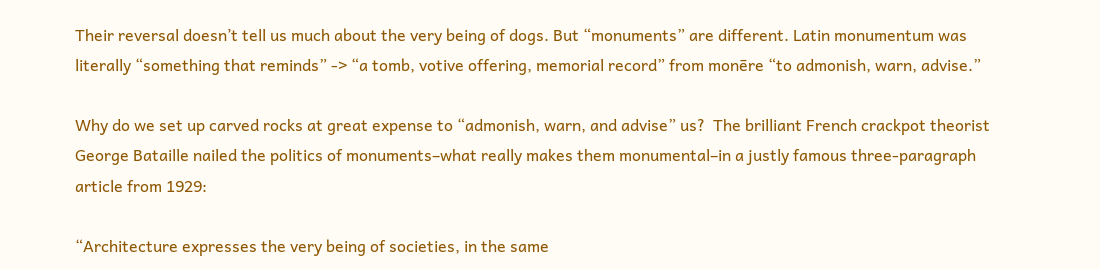Their reversal doesn’t tell us much about the very being of dogs. But “monuments” are different. Latin monumentum was literally “something that reminds” -> “a tomb, votive offering, memorial record” from monēre “to admonish, warn, advise.”

Why do we set up carved rocks at great expense to “admonish, warn, and advise” us?  The brilliant French crackpot theorist George Bataille nailed the politics of monuments–what really makes them monumental–in a justly famous three-paragraph article from 1929:

“Architecture expresses the very being of societies, in the same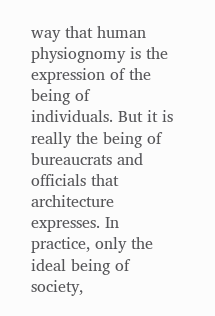way that human physiognomy is the expression of the being of individuals. But it is really the being of bureaucrats and officials that architecture expresses. In practice, only the ideal being of society,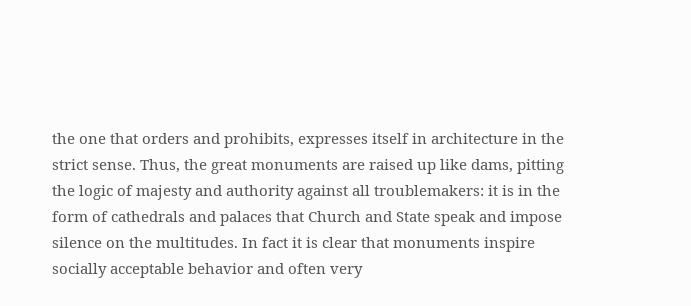the one that orders and prohibits, expresses itself in architecture in the strict sense. Thus, the great monuments are raised up like dams, pitting the logic of majesty and authority against all troublemakers: it is in the form of cathedrals and palaces that Church and State speak and impose silence on the multitudes. In fact it is clear that monuments inspire socially acceptable behavior and often very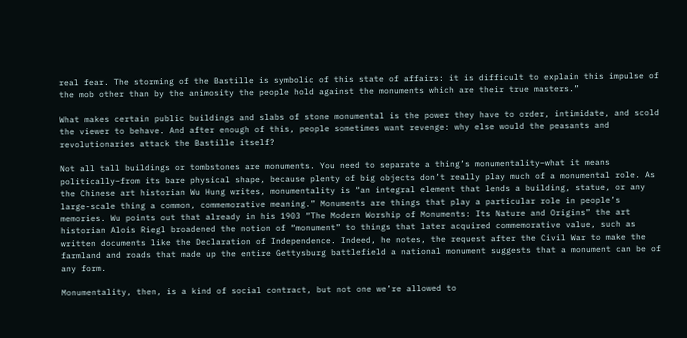real fear. The storming of the Bastille is symbolic of this state of affairs: it is difficult to explain this impulse of the mob other than by the animosity the people hold against the monuments which are their true masters.”

What makes certain public buildings and slabs of stone monumental is the power they have to order, intimidate, and scold the viewer to behave. And after enough of this, people sometimes want revenge: why else would the peasants and revolutionaries attack the Bastille itself?

Not all tall buildings or tombstones are monuments. You need to separate a thing’s monumentality–what it means politically–from its bare physical shape, because plenty of big objects don’t really play much of a monumental role. As the Chinese art historian Wu Hung writes, monumentality is “an integral element that lends a building, statue, or any large-scale thing a common, commemorative meaning.” Monuments are things that play a particular role in people’s memories. Wu points out that already in his 1903 “The Modern Worship of Monuments: Its Nature and Origins” the art historian Alois Riegl broadened the notion of “monument” to things that later acquired commemorative value, such as written documents like the Declaration of Independence. Indeed, he notes, the request after the Civil War to make the farmland and roads that made up the entire Gettysburg battlefield a national monument suggests that a monument can be of any form.

Monumentality, then, is a kind of social contract, but not one we’re allowed to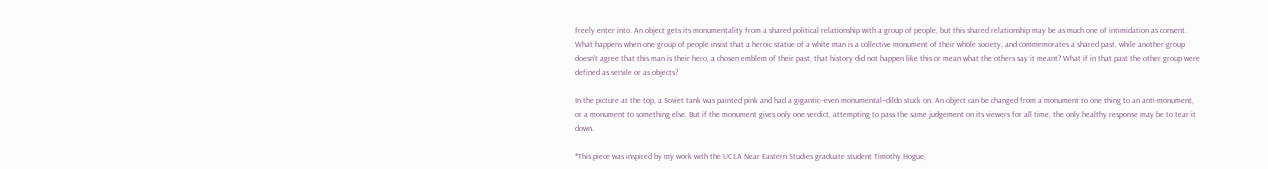freely enter into. An object gets its monumentality from a shared political relationship with a group of people, but this shared relationship may be as much one of intimidation as consent. What happens when one group of people insist that a heroic statue of a white man is a collective monument of their whole society, and commemorates a shared past, while another group doesn’t agree that this man is their hero, a chosen emblem of their past, that history did not happen like this or mean what the others say it meant? What if in that past the other group were defined as servile or as objects?

In the picture at the top, a Soviet tank was painted pink and had a gigantic–even monumental–dildo stuck on. An object can be changed from a monument to one thing to an anti-monument, or a monument to something else. But if the monument gives only one verdict, attempting to pass the same judgement on its viewers for all time, the only healthy response may be to tear it down.

*This piece was inspired by my work with the UCLA Near Eastern Studies graduate student Timothy Hogue,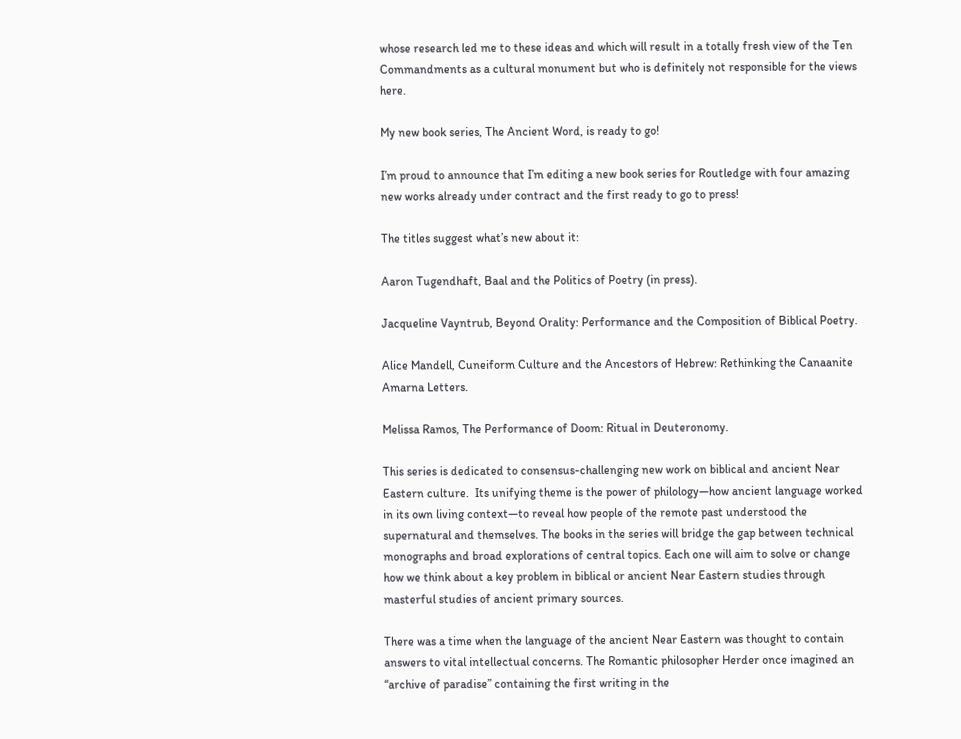whose research led me to these ideas and which will result in a totally fresh view of the Ten Commandments as a cultural monument but who is definitely not responsible for the views here.

My new book series, The Ancient Word, is ready to go!

I’m proud to announce that I’m editing a new book series for Routledge with four amazing new works already under contract and the first ready to go to press!

The titles suggest what’s new about it:

Aaron Tugendhaft, Baal and the Politics of Poetry (in press).

Jacqueline Vayntrub, Beyond Orality: Performance and the Composition of Biblical Poetry.

Alice Mandell, Cuneiform Culture and the Ancestors of Hebrew: Rethinking the Canaanite Amarna Letters.

Melissa Ramos, The Performance of Doom: Ritual in Deuteronomy.

This series is dedicated to consensus-challenging new work on biblical and ancient Near Eastern culture.  Its unifying theme is the power of philology—how ancient language worked in its own living context—to reveal how people of the remote past understood the supernatural and themselves. The books in the series will bridge the gap between technical monographs and broad explorations of central topics. Each one will aim to solve or change how we think about a key problem in biblical or ancient Near Eastern studies through masterful studies of ancient primary sources.

There was a time when the language of the ancient Near Eastern was thought to contain answers to vital intellectual concerns. The Romantic philosopher Herder once imagined an “archive of paradise” containing the first writing in the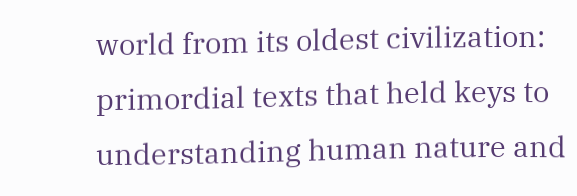world from its oldest civilization: primordial texts that held keys to understanding human nature and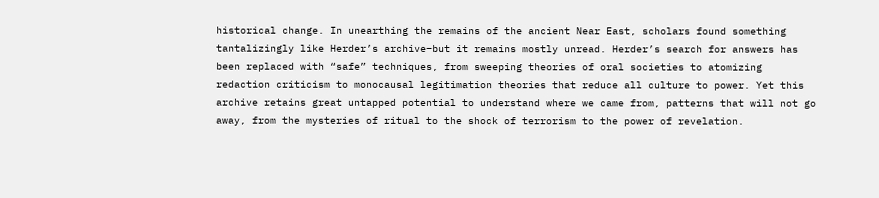historical change. In unearthing the remains of the ancient Near East, scholars found something tantalizingly like Herder’s archive–but it remains mostly unread. Herder’s search for answers has been replaced with “safe” techniques, from sweeping theories of oral societies to atomizing redaction criticism to monocausal legitimation theories that reduce all culture to power. Yet this archive retains great untapped potential to understand where we came from, patterns that will not go away, from the mysteries of ritual to the shock of terrorism to the power of revelation.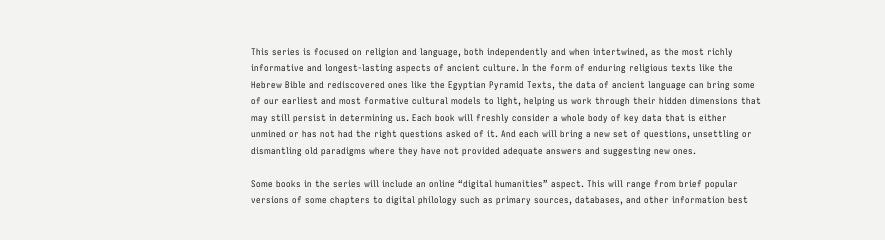This series is focused on religion and language, both independently and when intertwined, as the most richly informative and longest-lasting aspects of ancient culture. In the form of enduring religious texts like the Hebrew Bible and rediscovered ones like the Egyptian Pyramid Texts, the data of ancient language can bring some of our earliest and most formative cultural models to light, helping us work through their hidden dimensions that may still persist in determining us. Each book will freshly consider a whole body of key data that is either unmined or has not had the right questions asked of it. And each will bring a new set of questions, unsettling or dismantling old paradigms where they have not provided adequate answers and suggesting new ones.

Some books in the series will include an online “digital humanities” aspect. This will range from brief popular versions of some chapters to digital philology such as primary sources, databases, and other information best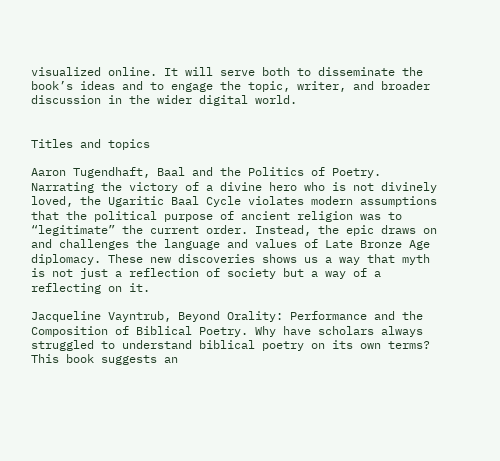visualized online. It will serve both to disseminate the book’s ideas and to engage the topic, writer, and broader discussion in the wider digital world.


Titles and topics

Aaron Tugendhaft, Baal and the Politics of Poetry. Narrating the victory of a divine hero who is not divinely loved, the Ugaritic Baal Cycle violates modern assumptions that the political purpose of ancient religion was to “legitimate” the current order. Instead, the epic draws on and challenges the language and values of Late Bronze Age diplomacy. These new discoveries shows us a way that myth is not just a reflection of society but a way of a reflecting on it.

Jacqueline Vayntrub, Beyond Orality: Performance and the Composition of Biblical Poetry. Why have scholars always struggled to understand biblical poetry on its own terms? This book suggests an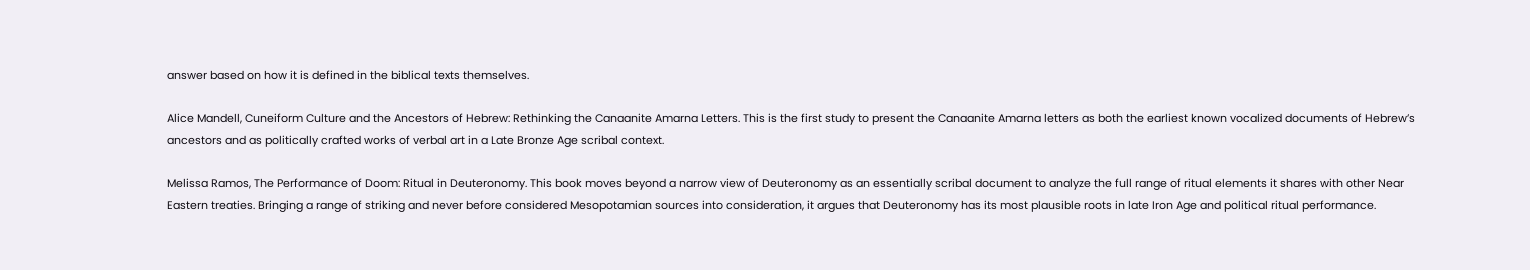answer based on how it is defined in the biblical texts themselves.

Alice Mandell, Cuneiform Culture and the Ancestors of Hebrew: Rethinking the Canaanite Amarna Letters. This is the first study to present the Canaanite Amarna letters as both the earliest known vocalized documents of Hebrew’s ancestors and as politically crafted works of verbal art in a Late Bronze Age scribal context.

Melissa Ramos, The Performance of Doom: Ritual in Deuteronomy. This book moves beyond a narrow view of Deuteronomy as an essentially scribal document to analyze the full range of ritual elements it shares with other Near Eastern treaties. Bringing a range of striking and never before considered Mesopotamian sources into consideration, it argues that Deuteronomy has its most plausible roots in late Iron Age and political ritual performance.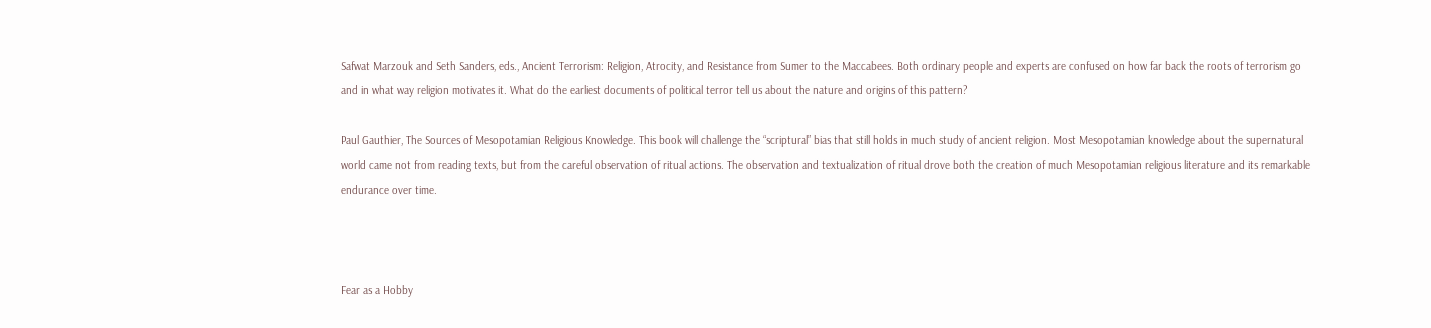Safwat Marzouk and Seth Sanders, eds., Ancient Terrorism: Religion, Atrocity, and Resistance from Sumer to the Maccabees. Both ordinary people and experts are confused on how far back the roots of terrorism go and in what way religion motivates it. What do the earliest documents of political terror tell us about the nature and origins of this pattern?

Paul Gauthier, The Sources of Mesopotamian Religious Knowledge. This book will challenge the “scriptural” bias that still holds in much study of ancient religion. Most Mesopotamian knowledge about the supernatural world came not from reading texts, but from the careful observation of ritual actions. The observation and textualization of ritual drove both the creation of much Mesopotamian religious literature and its remarkable endurance over time.



Fear as a Hobby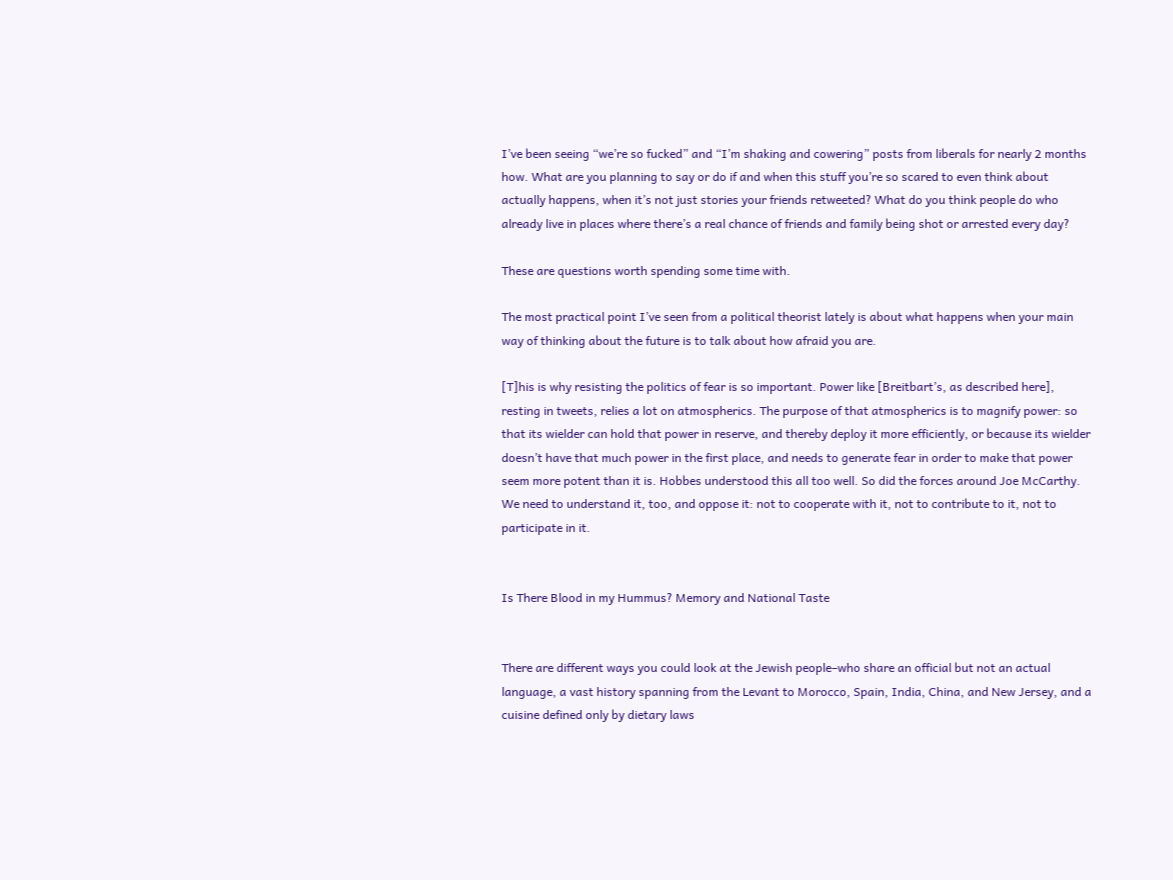I’ve been seeing “we’re so fucked” and “I’m shaking and cowering” posts from liberals for nearly 2 months how. What are you planning to say or do if and when this stuff you’re so scared to even think about actually happens, when it’s not just stories your friends retweeted? What do you think people do who already live in places where there’s a real chance of friends and family being shot or arrested every day?

These are questions worth spending some time with.

The most practical point I’ve seen from a political theorist lately is about what happens when your main way of thinking about the future is to talk about how afraid you are.

[T]his is why resisting the politics of fear is so important. Power like [Breitbart’s, as described here], resting in tweets, relies a lot on atmospherics. The purpose of that atmospherics is to magnify power: so that its wielder can hold that power in reserve, and thereby deploy it more efficiently, or because its wielder doesn’t have that much power in the first place, and needs to generate fear in order to make that power seem more potent than it is. Hobbes understood this all too well. So did the forces around Joe McCarthy. We need to understand it, too, and oppose it: not to cooperate with it, not to contribute to it, not to participate in it.


Is There Blood in my Hummus? Memory and National Taste


There are different ways you could look at the Jewish people–who share an official but not an actual language, a vast history spanning from the Levant to Morocco, Spain, India, China, and New Jersey, and a cuisine defined only by dietary laws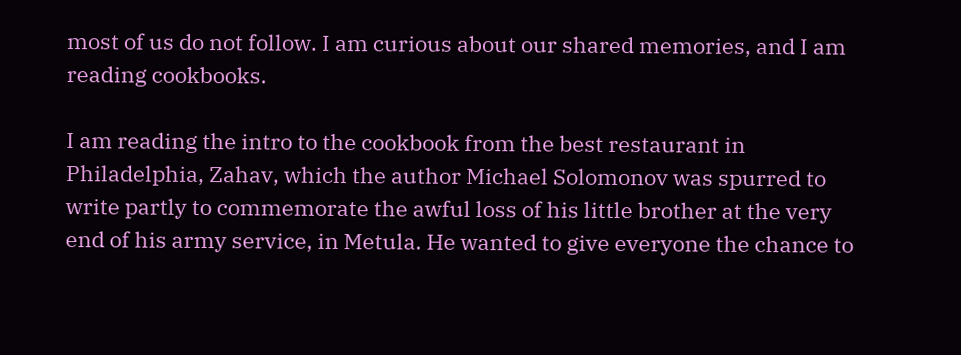most of us do not follow. I am curious about our shared memories, and I am reading cookbooks.

I am reading the intro to the cookbook from the best restaurant in Philadelphia, Zahav, which the author Michael Solomonov was spurred to write partly to commemorate the awful loss of his little brother at the very end of his army service, in Metula. He wanted to give everyone the chance to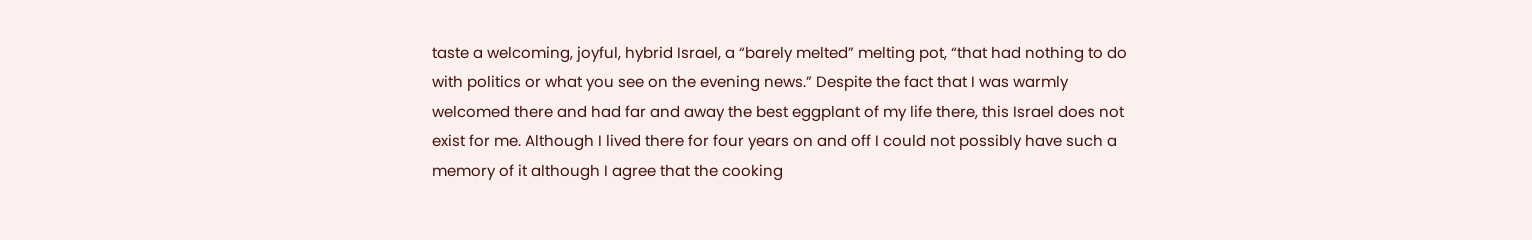taste a welcoming, joyful, hybrid Israel, a “barely melted” melting pot, “that had nothing to do with politics or what you see on the evening news.” Despite the fact that I was warmly welcomed there and had far and away the best eggplant of my life there, this Israel does not exist for me. Although I lived there for four years on and off I could not possibly have such a memory of it although I agree that the cooking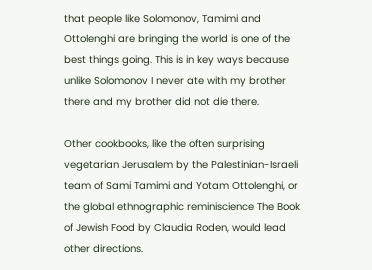that people like Solomonov, Tamimi and Ottolenghi are bringing the world is one of the best things going. This is in key ways because unlike Solomonov I never ate with my brother there and my brother did not die there.

Other cookbooks, like the often surprising vegetarian Jerusalem by the Palestinian-Israeli team of Sami Tamimi and Yotam Ottolenghi, or the global ethnographic reminiscience The Book of Jewish Food by Claudia Roden, would lead other directions.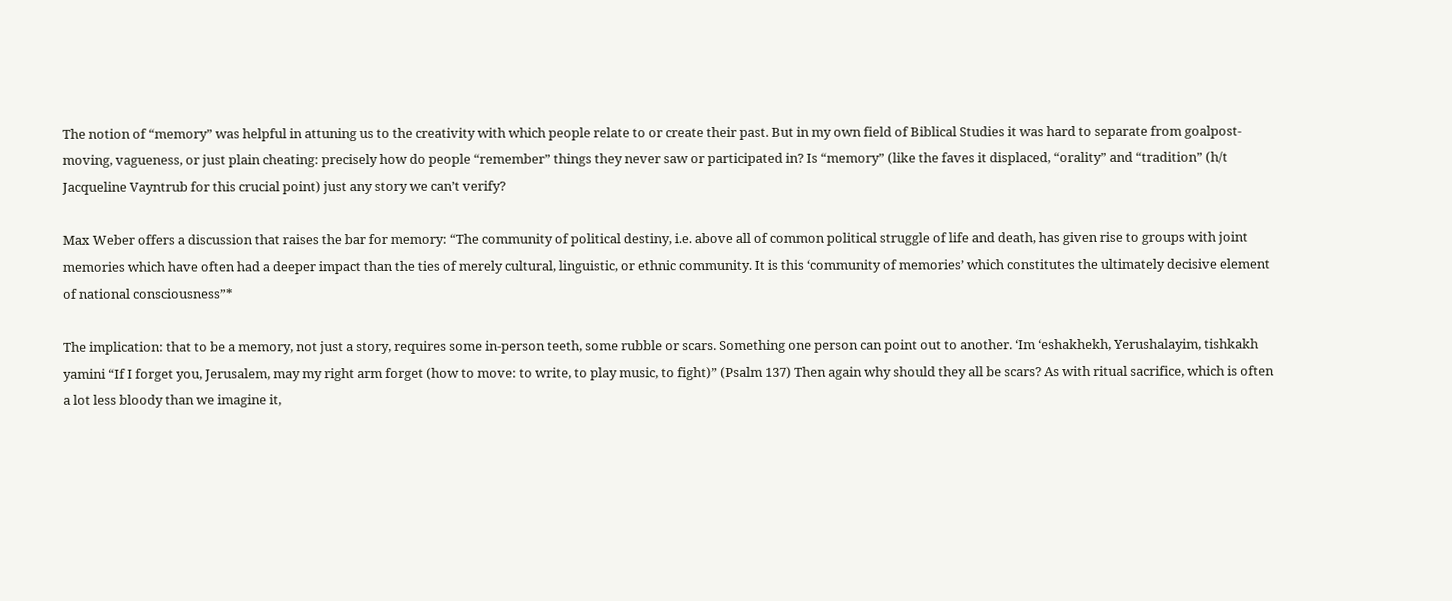The notion of “memory” was helpful in attuning us to the creativity with which people relate to or create their past. But in my own field of Biblical Studies it was hard to separate from goalpost-moving, vagueness, or just plain cheating: precisely how do people “remember” things they never saw or participated in? Is “memory” (like the faves it displaced, “orality” and “tradition” (h/t Jacqueline Vayntrub for this crucial point) just any story we can’t verify?

Max Weber offers a discussion that raises the bar for memory: “The community of political destiny, i.e. above all of common political struggle of life and death, has given rise to groups with joint memories which have often had a deeper impact than the ties of merely cultural, linguistic, or ethnic community. It is this ‘community of memories’ which constitutes the ultimately decisive element of national consciousness”*

The implication: that to be a memory, not just a story, requires some in-person teeth, some rubble or scars. Something one person can point out to another. ‘Im ‘eshakhekh, Yerushalayim, tishkakh yamini “If I forget you, Jerusalem, may my right arm forget (how to move: to write, to play music, to fight)” (Psalm 137) Then again why should they all be scars? As with ritual sacrifice, which is often a lot less bloody than we imagine it,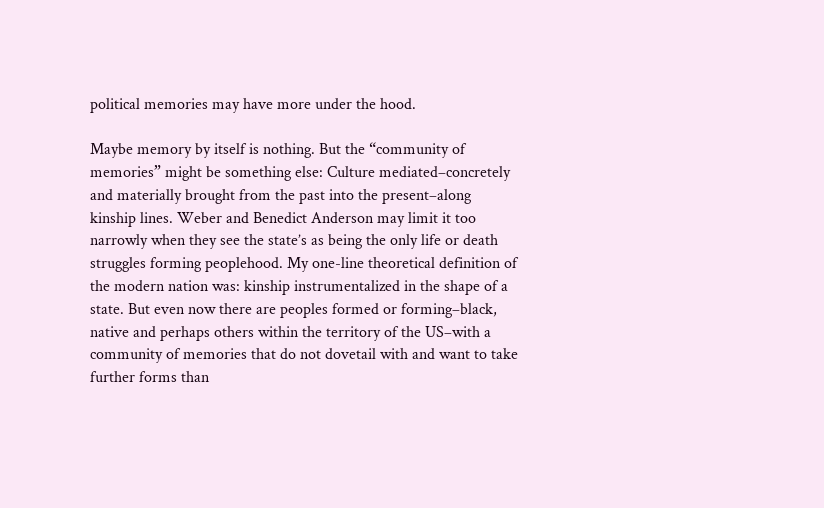political memories may have more under the hood.

Maybe memory by itself is nothing. But the “community of memories” might be something else: Culture mediated–concretely and materially brought from the past into the present–along kinship lines. Weber and Benedict Anderson may limit it too narrowly when they see the state’s as being the only life or death struggles forming peoplehood. My one-line theoretical definition of the modern nation was: kinship instrumentalized in the shape of a state. But even now there are peoples formed or forming–black, native and perhaps others within the territory of the US–with a community of memories that do not dovetail with and want to take further forms than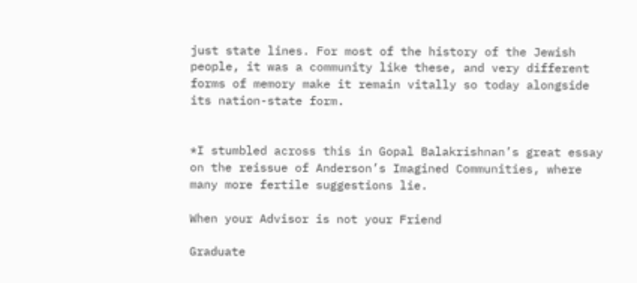just state lines. For most of the history of the Jewish people, it was a community like these, and very different forms of memory make it remain vitally so today alongside its nation-state form.


*I stumbled across this in Gopal Balakrishnan’s great essay on the reissue of Anderson’s Imagined Communities, where many more fertile suggestions lie.

When your Advisor is not your Friend

Graduate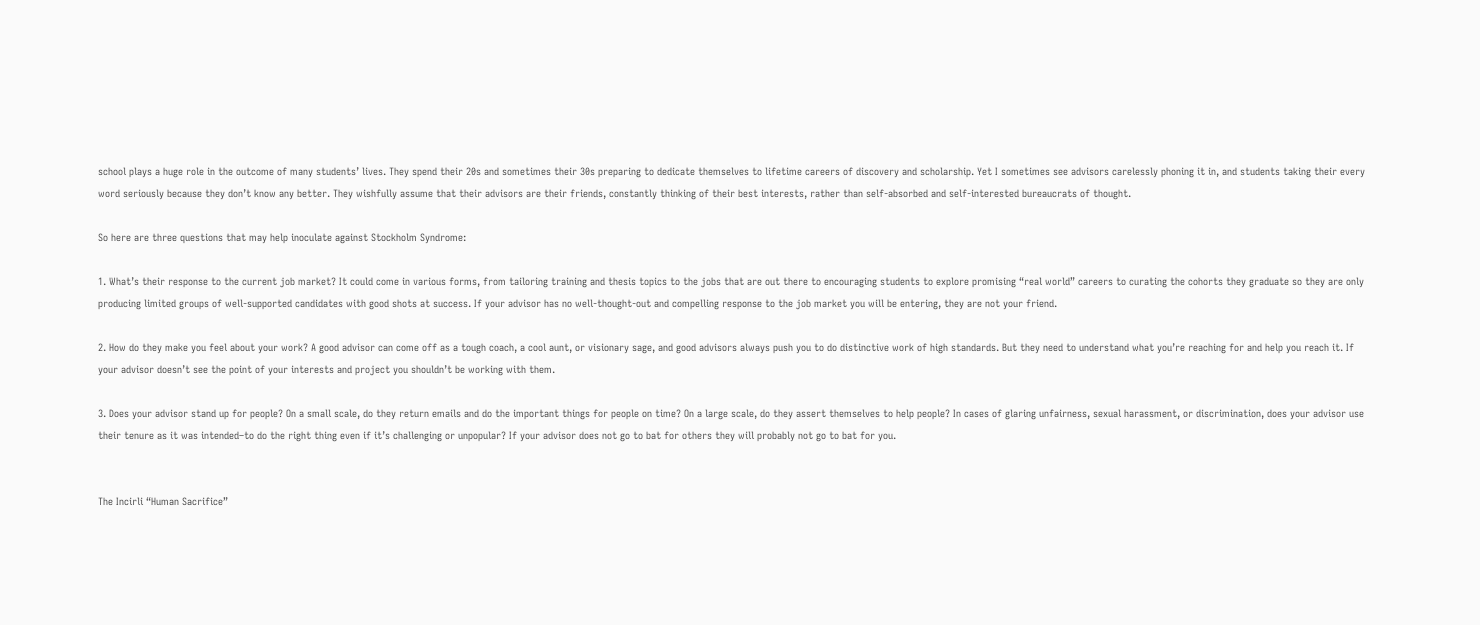school plays a huge role in the outcome of many students’ lives. They spend their 20s and sometimes their 30s preparing to dedicate themselves to lifetime careers of discovery and scholarship. Yet I sometimes see advisors carelessly phoning it in, and students taking their every word seriously because they don’t know any better. They wishfully assume that their advisors are their friends, constantly thinking of their best interests, rather than self-absorbed and self-interested bureaucrats of thought.

So here are three questions that may help inoculate against Stockholm Syndrome:

1. What’s their response to the current job market? It could come in various forms, from tailoring training and thesis topics to the jobs that are out there to encouraging students to explore promising “real world” careers to curating the cohorts they graduate so they are only producing limited groups of well-supported candidates with good shots at success. If your advisor has no well-thought-out and compelling response to the job market you will be entering, they are not your friend.

2. How do they make you feel about your work? A good advisor can come off as a tough coach, a cool aunt, or visionary sage, and good advisors always push you to do distinctive work of high standards. But they need to understand what you’re reaching for and help you reach it. If your advisor doesn’t see the point of your interests and project you shouldn’t be working with them.

3. Does your advisor stand up for people? On a small scale, do they return emails and do the important things for people on time? On a large scale, do they assert themselves to help people? In cases of glaring unfairness, sexual harassment, or discrimination, does your advisor use their tenure as it was intended–to do the right thing even if it’s challenging or unpopular? If your advisor does not go to bat for others they will probably not go to bat for you.


The Incirli “Human Sacrifice”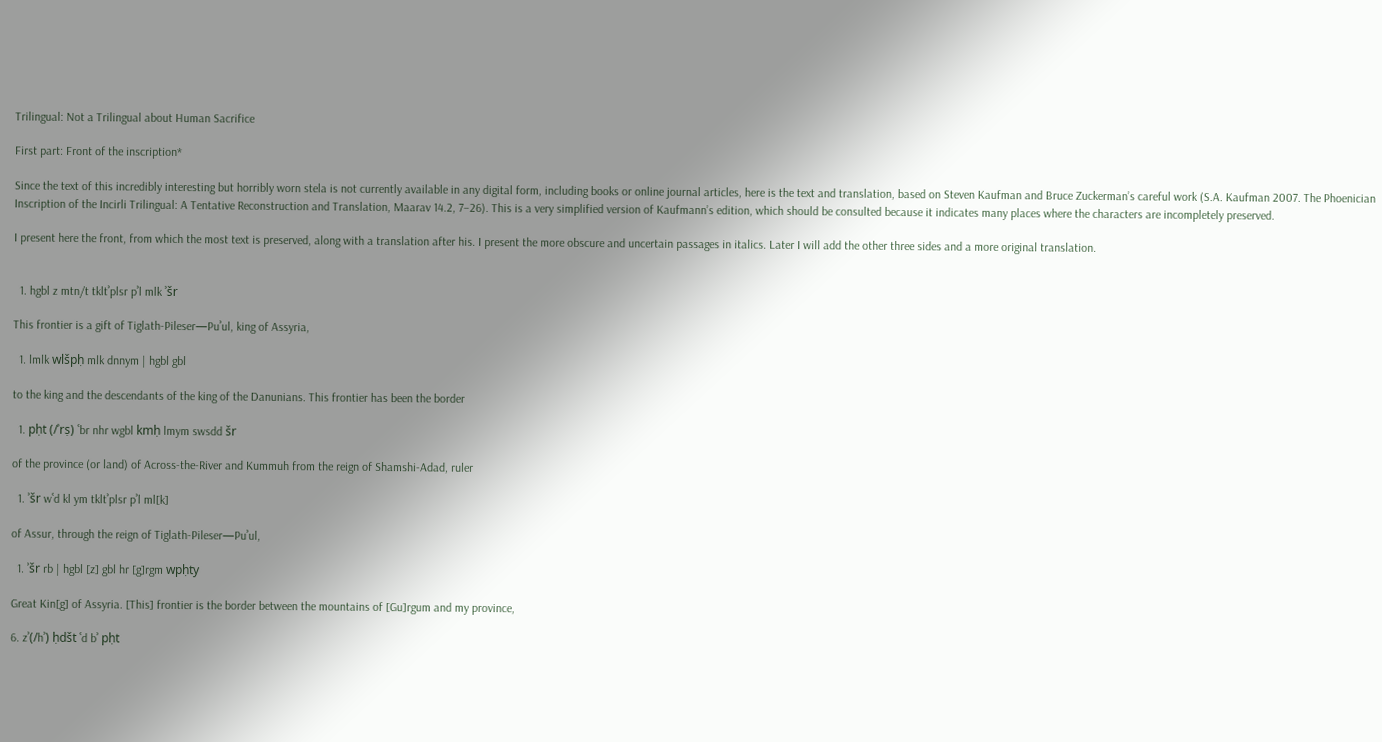Trilingual: Not a Trilingual about Human Sacrifice

First part: Front of the inscription*

Since the text of this incredibly interesting but horribly worn stela is not currently available in any digital form, including books or online journal articles, here is the text and translation, based on Steven Kaufman and Bruce Zuckerman’s careful work (S.A. Kaufman 2007. The Phoenician Inscription of the Incirli Trilingual: A Tentative Reconstruction and Translation, Maarav 14.2, 7–26). This is a very simplified version of Kaufmann’s edition, which should be consulted because it indicates many places where the characters are incompletely preserved.

I present here the front, from which the most text is preserved, along with a translation after his. I present the more obscure and uncertain passages in italics. Later I will add the other three sides and a more original translation.


  1. hgbl z mtn/t tkltʾplsr pʾl mlk ʾšr

This frontier is a gift of Tiglath-Pileser—Puʾul, king of Assyria,

  1. lmlk wlšpḥ mlk dnnym | hgbl gbl

to the king and the descendants of the king of the Danunians. This frontier has been the border

  1. pḥt (/ʾrṣ) ʿbr nhr wgbl kmḥ lmym swsdd šr

of the province (or land) of Across-the-River and Kummuh from the reign of Shamshi-Adad, ruler

  1. ʾšr wʿd kl ym tkltʾplsr pʾl ml[k]

of Assur, through the reign of Tiglath-Pileser—Puʾul,

  1. ʾšr rb | hgbl [z] gbl hr [g]rgm wpḥty

Great Kin[g] of Assyria. [This] frontier is the border between the mountains of [Gu]rgum and my province,

6. zʾ(/hʾ) ḥdšt ʿd bʾ pḥt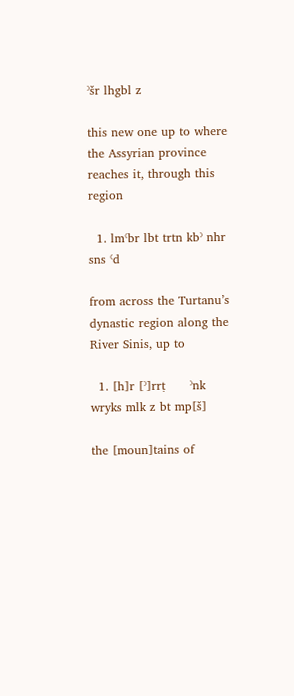ʾšr lhgbl z

this new one up to where the Assyrian province reaches it, through this region

  1. lmʿbr lbt trtn kbʾ nhr sns ʿd

from across the Turtanu’s dynastic region along the River Sinis, up to

  1. [h]r [ʾ]rrṭ      ʾnk wryks mlk z bt mp[š]

the [moun]tains of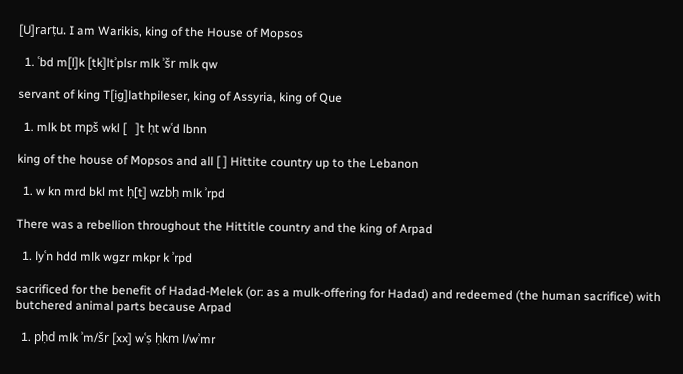[U]rarṭu. I am Warikis, king of the House of Mopsos

  1. ʿbd m[l]k [tk]ltʾplsr mlk ʾšr mlk qw

servant of king T[ig]lathpileser, king of Assyria, king of Que

  1. mlk bt mpš wkl [   ]t ḥt wʿd lbnn

king of the house of Mopsos and all [ ] Hittite country up to the Lebanon

  1. w kn mrd bkl mt ḥ[t] wzbḥ mlk ʾrpd

There was a rebellion throughout the Hittitle country and the king of Arpad

  1. lyʿn hdd mlk wgzr mkpr k ʾrpd

sacrificed for the benefit of Hadad-Melek (or: as a mulk-offering for Hadad) and redeemed (the human sacrifice) with butchered animal parts because Arpad

  1. pḥd mlk ʾm/šr [xx] wʿṣ ḥkm l/wʾmr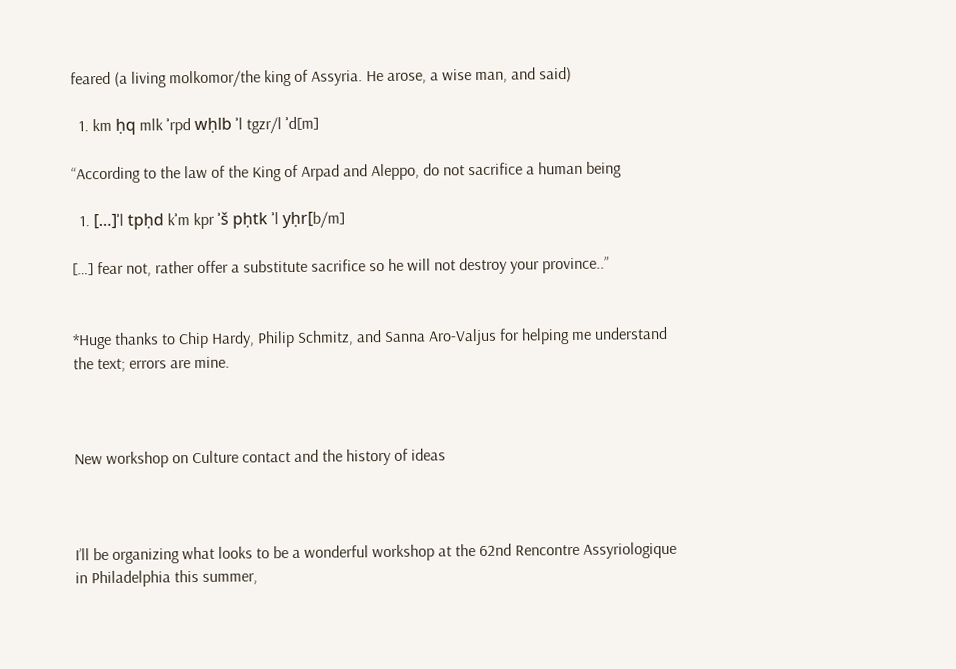feared (a living molkomor/the king of Assyria. He arose, a wise man, and said)

  1. km ḥq mlk ʾrpd wḥlb ʾl tgzr/l ʾd[m]

“According to the law of the King of Arpad and Aleppo, do not sacrifice a human being

  1. […]ʾl tpḥd kʾm kpr ʾš pḥtk ʾl yḥr[b/m]

[…] fear not, rather offer a substitute sacrifice so he will not destroy your province..”


*Huge thanks to Chip Hardy, Philip Schmitz, and Sanna Aro-Valjus for helping me understand the text; errors are mine.



New workshop on Culture contact and the history of ideas



I’ll be organizing what looks to be a wonderful workshop at the 62nd Rencontre Assyriologique in Philadelphia this summer,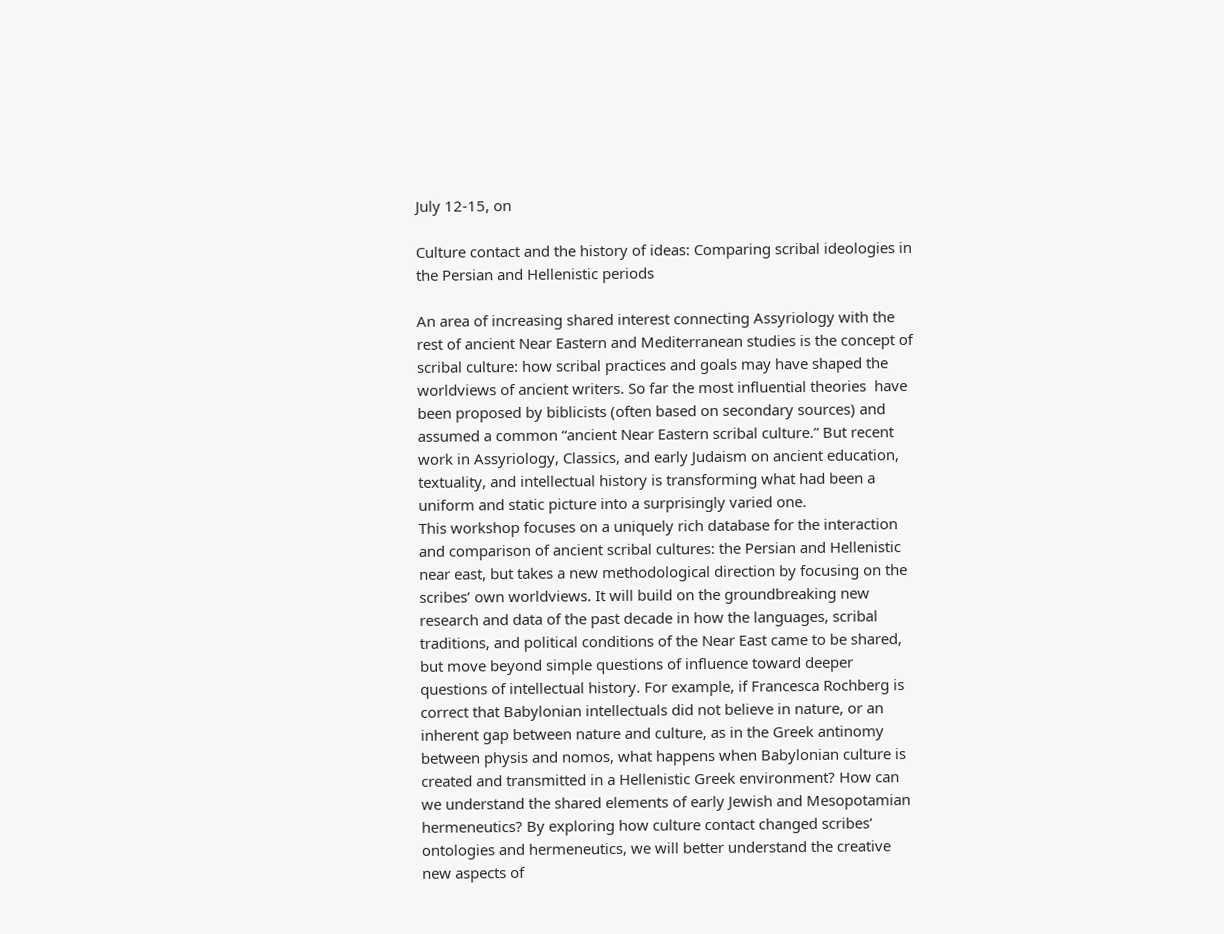July 12-15, on

Culture contact and the history of ideas: Comparing scribal ideologies in the Persian and Hellenistic periods

An area of increasing shared interest connecting Assyriology with the rest of ancient Near Eastern and Mediterranean studies is the concept of scribal culture: how scribal practices and goals may have shaped the worldviews of ancient writers. So far the most influential theories  have been proposed by biblicists (often based on secondary sources) and assumed a common “ancient Near Eastern scribal culture.” But recent work in Assyriology, Classics, and early Judaism on ancient education, textuality, and intellectual history is transforming what had been a uniform and static picture into a surprisingly varied one.
This workshop focuses on a uniquely rich database for the interaction and comparison of ancient scribal cultures: the Persian and Hellenistic near east, but takes a new methodological direction by focusing on the scribes’ own worldviews. It will build on the groundbreaking new research and data of the past decade in how the languages, scribal traditions, and political conditions of the Near East came to be shared, but move beyond simple questions of influence toward deeper questions of intellectual history. For example, if Francesca Rochberg is correct that Babylonian intellectuals did not believe in nature, or an inherent gap between nature and culture, as in the Greek antinomy between physis and nomos, what happens when Babylonian culture is created and transmitted in a Hellenistic Greek environment? How can we understand the shared elements of early Jewish and Mesopotamian hermeneutics? By exploring how culture contact changed scribes’ ontologies and hermeneutics, we will better understand the creative new aspects of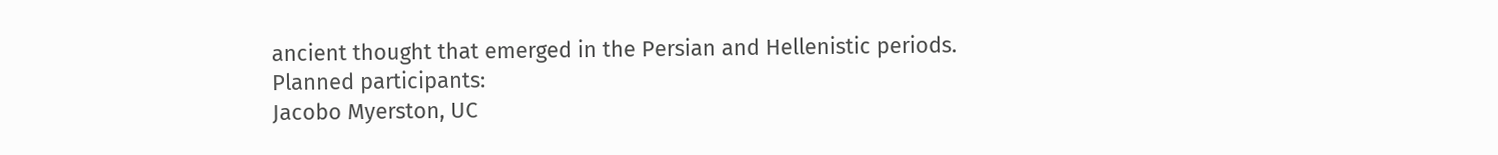ancient thought that emerged in the Persian and Hellenistic periods.
Planned participants:
Jacobo Myerston, UC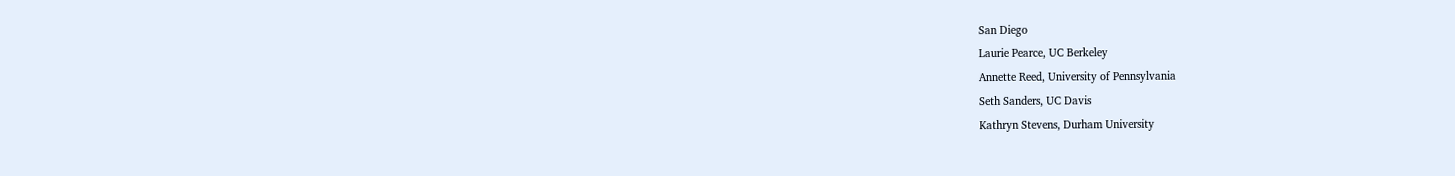San Diego
Laurie Pearce, UC Berkeley
Annette Reed, University of Pennsylvania
Seth Sanders, UC Davis
Kathryn Stevens, Durham University